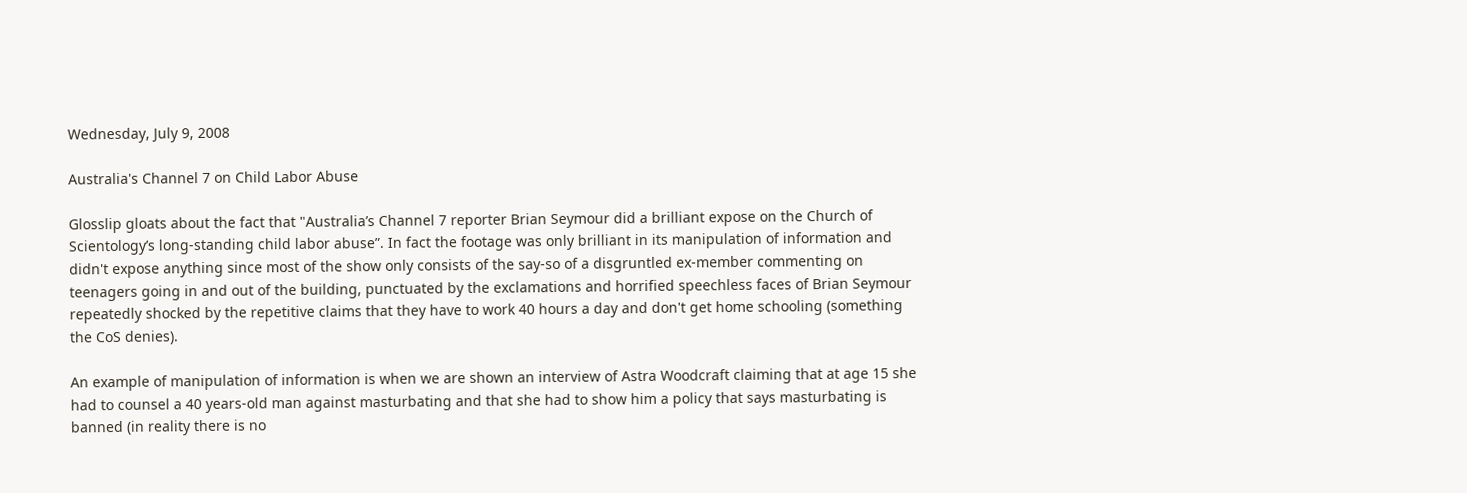Wednesday, July 9, 2008

Australia's Channel 7 on Child Labor Abuse

Glosslip gloats about the fact that "Australia’s Channel 7 reporter Brian Seymour did a brilliant expose on the Church of Scientology’s long-standing child labor abuse”. In fact the footage was only brilliant in its manipulation of information and didn't expose anything since most of the show only consists of the say-so of a disgruntled ex-member commenting on teenagers going in and out of the building, punctuated by the exclamations and horrified speechless faces of Brian Seymour repeatedly shocked by the repetitive claims that they have to work 40 hours a day and don't get home schooling (something the CoS denies).

An example of manipulation of information is when we are shown an interview of Astra Woodcraft claiming that at age 15 she had to counsel a 40 years-old man against masturbating and that she had to show him a policy that says masturbating is banned (in reality there is no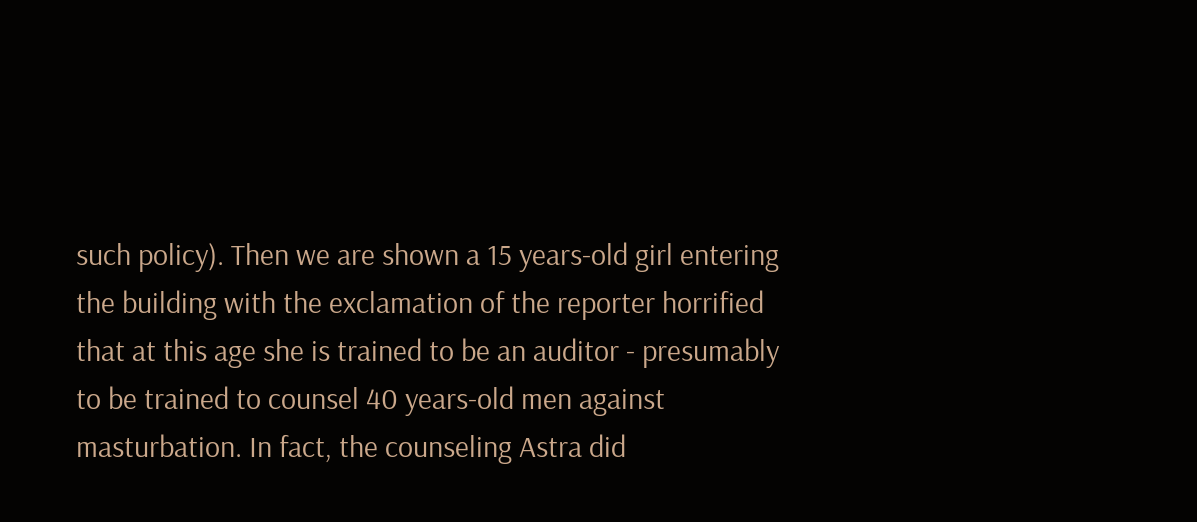such policy). Then we are shown a 15 years-old girl entering the building with the exclamation of the reporter horrified that at this age she is trained to be an auditor - presumably to be trained to counsel 40 years-old men against masturbation. In fact, the counseling Astra did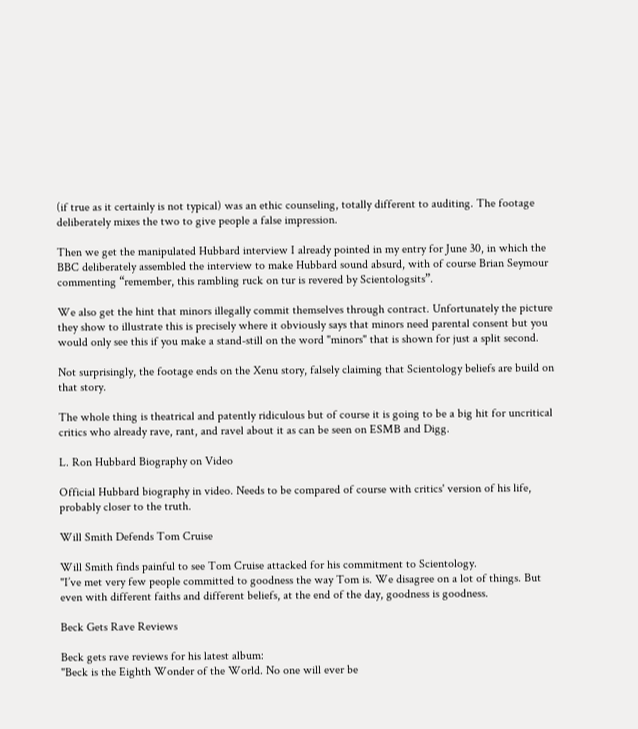(if true as it certainly is not typical) was an ethic counseling, totally different to auditing. The footage deliberately mixes the two to give people a false impression.

Then we get the manipulated Hubbard interview I already pointed in my entry for June 30, in which the BBC deliberately assembled the interview to make Hubbard sound absurd, with of course Brian Seymour commenting “remember, this rambling ruck on tur is revered by Scientologsits”.

We also get the hint that minors illegally commit themselves through contract. Unfortunately the picture they show to illustrate this is precisely where it obviously says that minors need parental consent but you would only see this if you make a stand-still on the word "minors" that is shown for just a split second.

Not surprisingly, the footage ends on the Xenu story, falsely claiming that Scientology beliefs are build on that story.

The whole thing is theatrical and patently ridiculous but of course it is going to be a big hit for uncritical critics who already rave, rant, and ravel about it as can be seen on ESMB and Digg.

L. Ron Hubbard Biography on Video

Official Hubbard biography in video. Needs to be compared of course with critics' version of his life, probably closer to the truth.

Will Smith Defends Tom Cruise

Will Smith finds painful to see Tom Cruise attacked for his commitment to Scientology.
"I’ve met very few people committed to goodness the way Tom is. We disagree on a lot of things. But even with different faiths and different beliefs, at the end of the day, goodness is goodness.

Beck Gets Rave Reviews

Beck gets rave reviews for his latest album:
"Beck is the Eighth Wonder of the World. No one will ever be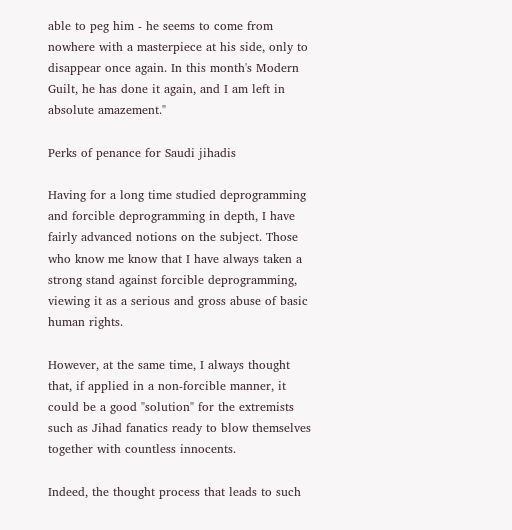able to peg him - he seems to come from nowhere with a masterpiece at his side, only to disappear once again. In this month's Modern Guilt, he has done it again, and I am left in absolute amazement."

Perks of penance for Saudi jihadis

Having for a long time studied deprogramming and forcible deprogramming in depth, I have fairly advanced notions on the subject. Those who know me know that I have always taken a strong stand against forcible deprogramming, viewing it as a serious and gross abuse of basic human rights.

However, at the same time, I always thought that, if applied in a non-forcible manner, it could be a good "solution" for the extremists such as Jihad fanatics ready to blow themselves together with countless innocents.

Indeed, the thought process that leads to such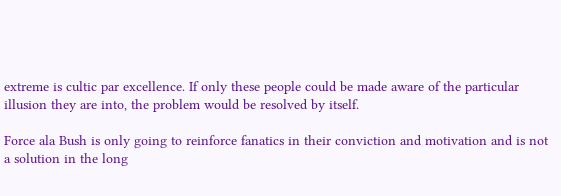extreme is cultic par excellence. If only these people could be made aware of the particular illusion they are into, the problem would be resolved by itself.

Force ala Bush is only going to reinforce fanatics in their conviction and motivation and is not a solution in the long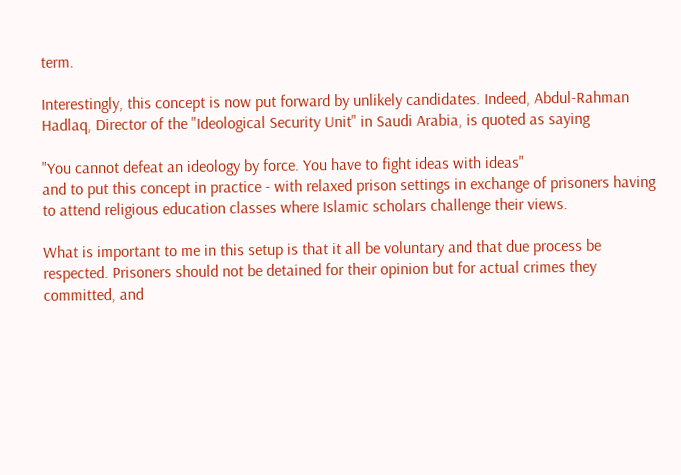term.

Interestingly, this concept is now put forward by unlikely candidates. Indeed, Abdul-Rahman Hadlaq, Director of the "Ideological Security Unit" in Saudi Arabia, is quoted as saying

"You cannot defeat an ideology by force. You have to fight ideas with ideas"
and to put this concept in practice - with relaxed prison settings in exchange of prisoners having to attend religious education classes where Islamic scholars challenge their views.

What is important to me in this setup is that it all be voluntary and that due process be respected. Prisoners should not be detained for their opinion but for actual crimes they committed, and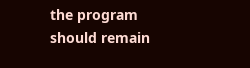the program should remain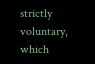strictly voluntary, which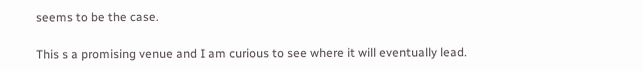seems to be the case.

This s a promising venue and I am curious to see where it will eventually lead.